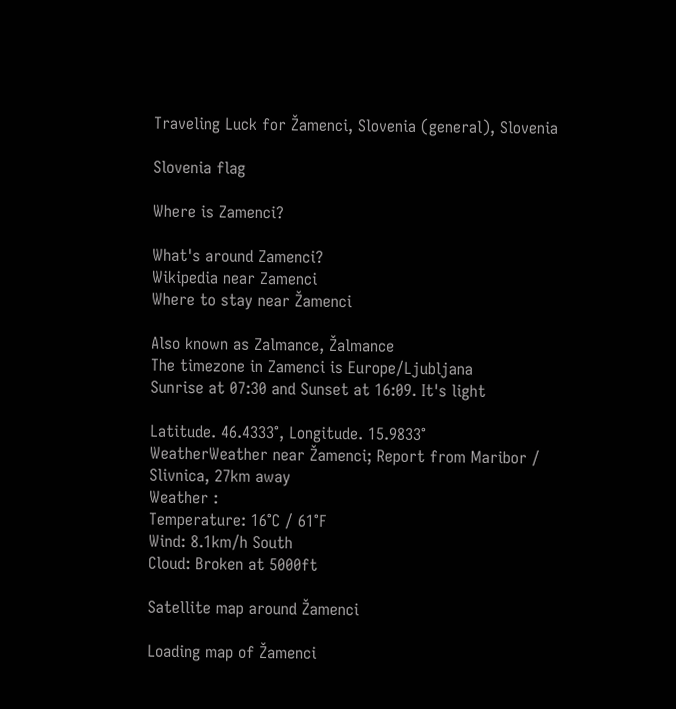Traveling Luck for Žamenci, Slovenia (general), Slovenia

Slovenia flag

Where is Zamenci?

What's around Zamenci?
Wikipedia near Zamenci
Where to stay near Žamenci

Also known as Zalmance, Žalmance
The timezone in Zamenci is Europe/Ljubljana
Sunrise at 07:30 and Sunset at 16:09. It's light

Latitude. 46.4333°, Longitude. 15.9833°
WeatherWeather near Žamenci; Report from Maribor / Slivnica, 27km away
Weather :
Temperature: 16°C / 61°F
Wind: 8.1km/h South
Cloud: Broken at 5000ft

Satellite map around Žamenci

Loading map of Žamenci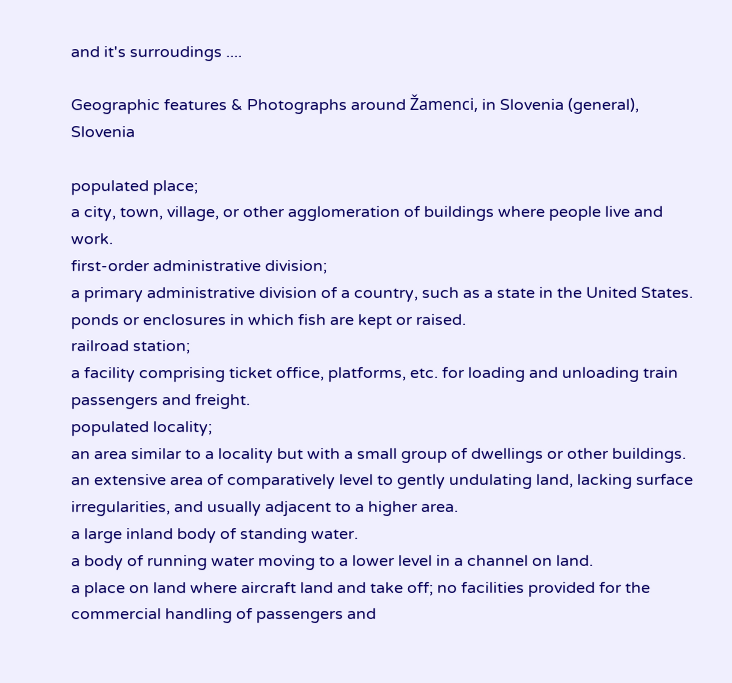and it's surroudings ....

Geographic features & Photographs around Žamenci, in Slovenia (general), Slovenia

populated place;
a city, town, village, or other agglomeration of buildings where people live and work.
first-order administrative division;
a primary administrative division of a country, such as a state in the United States.
ponds or enclosures in which fish are kept or raised.
railroad station;
a facility comprising ticket office, platforms, etc. for loading and unloading train passengers and freight.
populated locality;
an area similar to a locality but with a small group of dwellings or other buildings.
an extensive area of comparatively level to gently undulating land, lacking surface irregularities, and usually adjacent to a higher area.
a large inland body of standing water.
a body of running water moving to a lower level in a channel on land.
a place on land where aircraft land and take off; no facilities provided for the commercial handling of passengers and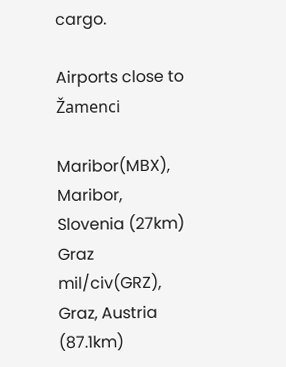cargo.

Airports close to Žamenci

Maribor(MBX), Maribor, Slovenia (27km)
Graz mil/civ(GRZ), Graz, Austria (87.1km)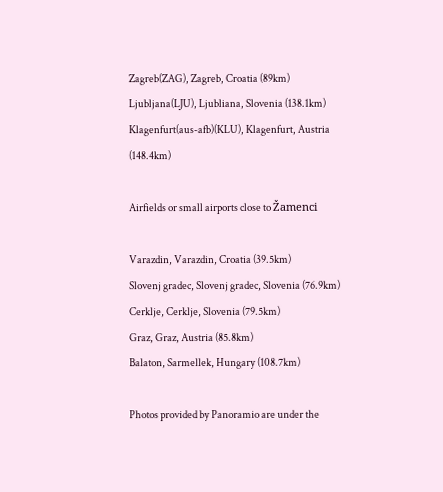Zagreb(ZAG), Zagreb, Croatia (89km)
Ljubljana(LJU), Ljubliana, Slovenia (138.1km)
Klagenfurt(aus-afb)(KLU), Klagenfurt, Austria (148.4km)

Airfields or small airports close to Žamenci

Varazdin, Varazdin, Croatia (39.5km)
Slovenj gradec, Slovenj gradec, Slovenia (76.9km)
Cerklje, Cerklje, Slovenia (79.5km)
Graz, Graz, Austria (85.8km)
Balaton, Sarmellek, Hungary (108.7km)

Photos provided by Panoramio are under the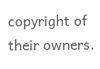copyright of their owners.